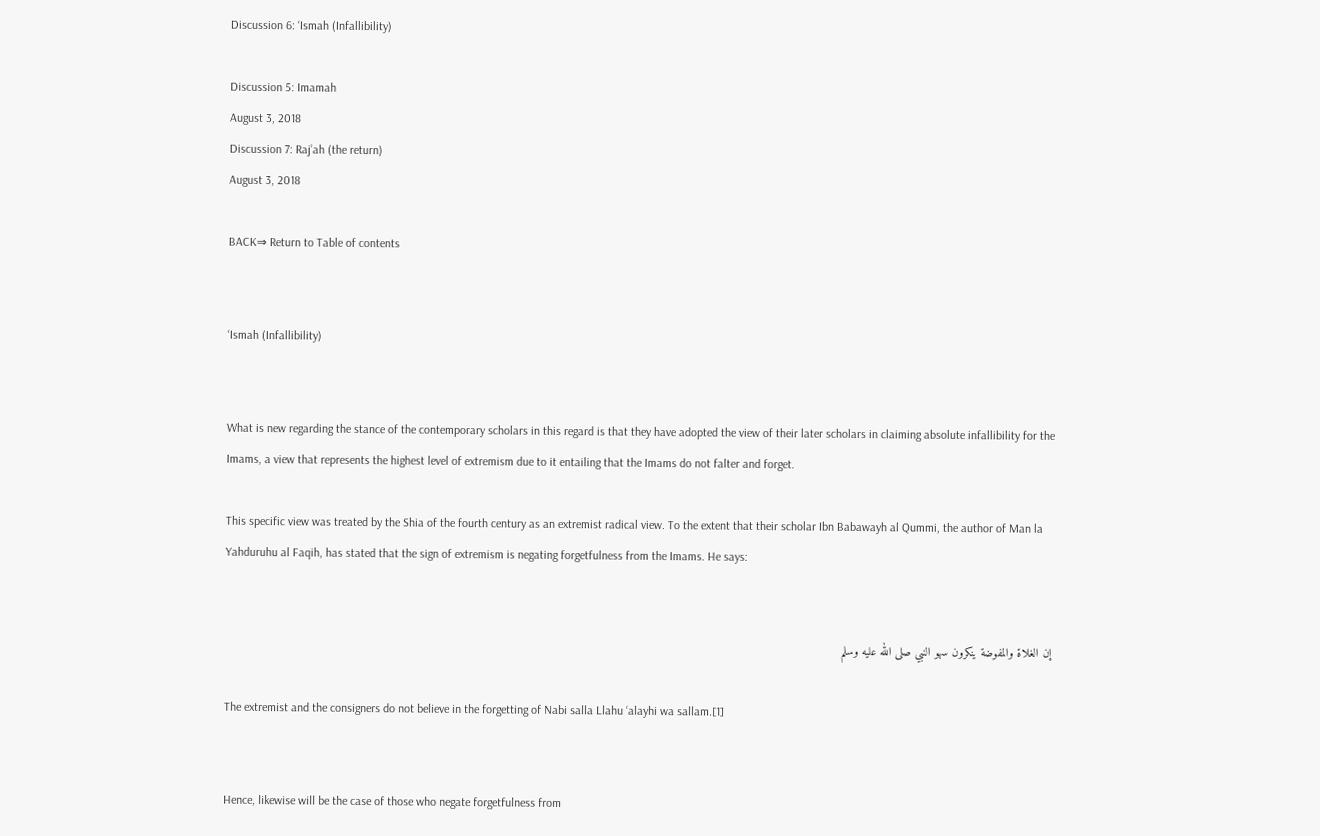Discussion 6: ‘Ismah (Infallibility)

Discussion 5: Imamah
August 3, 2018
Discussion 7: Raj’ah (the return)
August 3, 2018

BACK⇒ Return to Table of contents


‘Ismah (Infallibility)


What is new regarding the stance of the contemporary scholars in this regard is that they have adopted the view of their later scholars in claiming absolute infallibility for the Imams, a view that represents the highest level of extremism due to it entailing that the Imams do not falter and forget.

This specific view was treated by the Shia of the fourth century as an extremist radical view. To the extent that their scholar Ibn Babawayh al Qummi, the author of Man la Yahduruhu al Faqih, has stated that the sign of extremism is negating forgetfulness from the Imams. He says:


إن الغلاة والمفوضة ينكرون سهو النبي صلى الله عليه وسلم

The extremist and the consigners do not believe in the forgetting of Nabi salla Llahu ‘alayhi wa sallam.[1]


Hence, likewise will be the case of those who negate forgetfulness from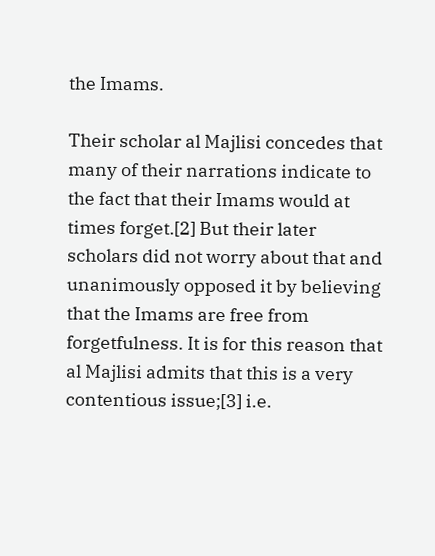the Imams.

Their scholar al Majlisi concedes that many of their narrations indicate to the fact that their Imams would at times forget.[2] But their later scholars did not worry about that and unanimously opposed it by believing that the Imams are free from forgetfulness. It is for this reason that al Majlisi admits that this is a very contentious issue;[3] i.e.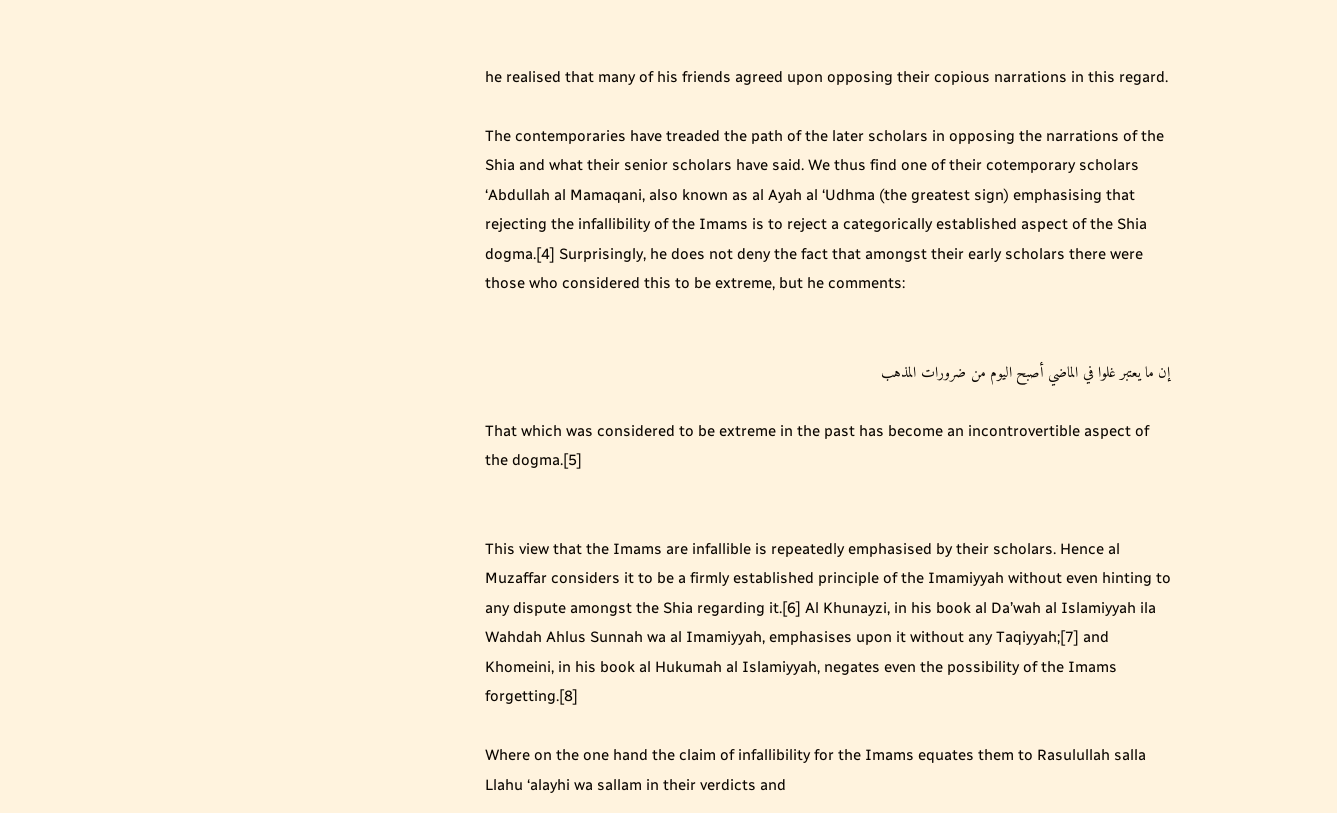he realised that many of his friends agreed upon opposing their copious narrations in this regard.

The contemporaries have treaded the path of the later scholars in opposing the narrations of the Shia and what their senior scholars have said. We thus find one of their cotemporary scholars ‘Abdullah al Mamaqani, also known as al Ayah al ‘Udhma (the greatest sign) emphasising that rejecting the infallibility of the Imams is to reject a categorically established aspect of the Shia dogma.[4] Surprisingly, he does not deny the fact that amongst their early scholars there were those who considered this to be extreme, but he comments:


إن ما يعتبر غلوا في الماضي أصبح اليوم من ضرورات المذهب

That which was considered to be extreme in the past has become an incontrovertible aspect of the dogma.[5]


This view that the Imams are infallible is repeatedly emphasised by their scholars. Hence al Muzaffar considers it to be a firmly established principle of the Imamiyyah without even hinting to any dispute amongst the Shia regarding it.[6] Al Khunayzi, in his book al Da’wah al Islamiyyah ila Wahdah Ahlus Sunnah wa al Imamiyyah, emphasises upon it without any Taqiyyah;[7] and Khomeini, in his book al Hukumah al Islamiyyah, negates even the possibility of the Imams forgetting.[8]

Where on the one hand the claim of infallibility for the Imams equates them to Rasulullah salla Llahu ‘alayhi wa sallam in their verdicts and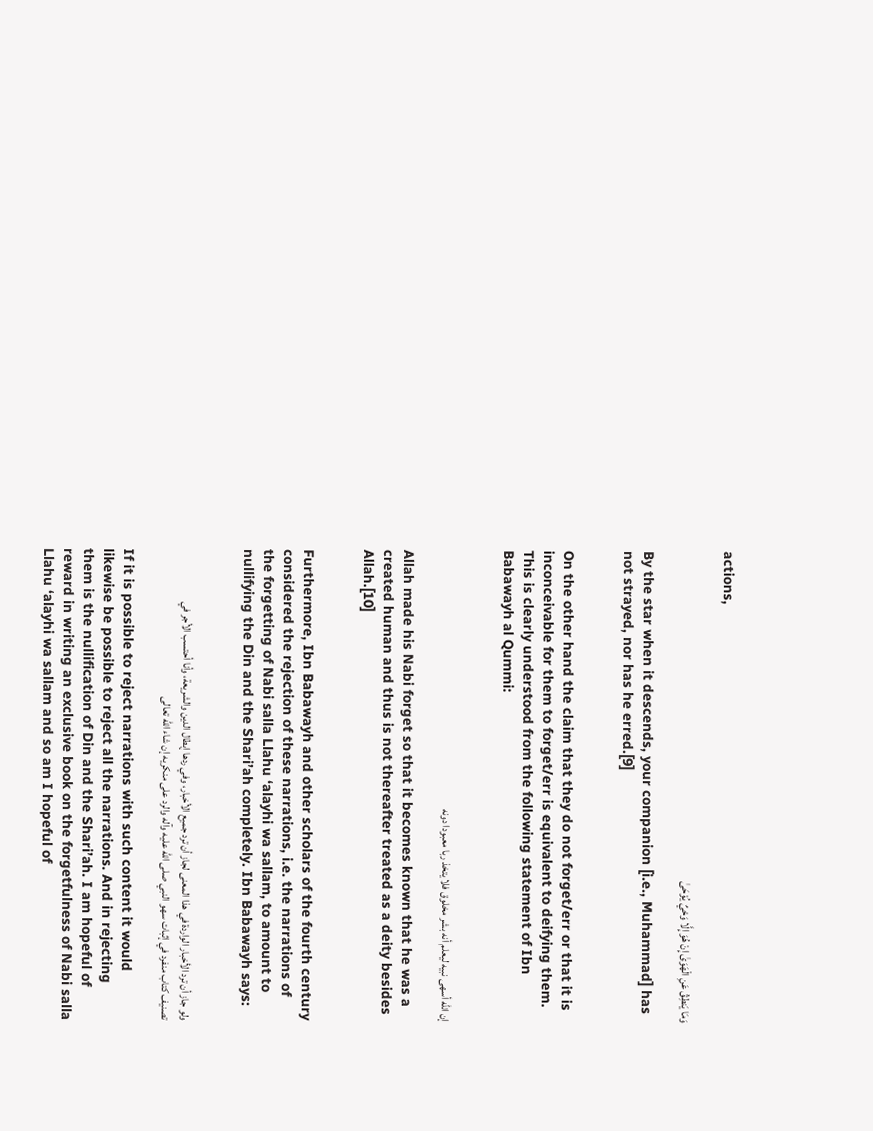actions,

وَمَا يَنطِقُ عَنِ الْهَوَىٰ إِنْ هُوَ إِلَّا وَحْيٌ يُوْحَىٰ

By the star when it descends, your companion [i.e., Muhammad] has not strayed, nor has he erred.[9]


On the other hand the claim that they do not forget/err or that it is inconceivable for them to forget/err is equivalent to deifying them. This is clearly understood from the following statement of Ibn Babawayh al Qummi:


إن الله أسهى نبيه ليعلم أنه بشر مخلوق فلا يتخذ ربا معبودا دونه

Allah made his Nabi forget so that it becomes known that he was a created human and thus is not thereafter treated as a deity besides Allah.[10]


Furthermore, Ibn Babawayh and other scholars of the fourth century considered the rejection of these narrations, i.e. the narrations of the forgetting of Nabi salla Llahu ‘alayhi wa sallam, to amount to nullifying the Din and the Shari’ah completely. Ibn Babawayh says:


ولو جاز أن ترد الأخبار الواردة في هذا المعنى لجاز أن ترد جميع الأخبار، وفي ردها إبطال الدين والشريعة، وأنا أحتسب الأجر في تصنيف كتاب منفرد في إثبات سهو النبي صلى الله عليه وآله والرد على منكريه إن شاء الله تعالى

If it is possible to reject narrations with such content it would likewise be possible to reject all the narrations. And in rejecting them is the nullification of Din and the Shari’ah. I am hopeful of reward in writing an exclusive book on the forgetfulness of Nabi salla Llahu ‘alayhi wa sallam and so am I hopeful of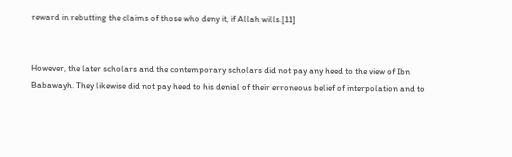reward in rebutting the claims of those who deny it, if Allah wills.[11]


However, the later scholars and the contemporary scholars did not pay any heed to the view of Ibn Babawayh. They likewise did not pay heed to his denial of their erroneous belief of interpolation and to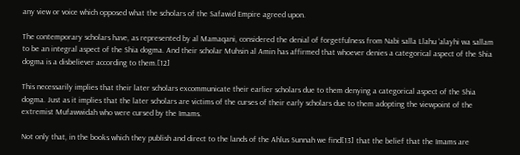any view or voice which opposed what the scholars of the Safawid Empire agreed upon.

The contemporary scholars have, as represented by al Mamaqani, considered the denial of forgetfulness from Nabi salla Llahu ‘alayhi wa sallam to be an integral aspect of the Shia dogma. And their scholar Muhsin al Amin has affirmed that whoever denies a categorical aspect of the Shia dogma is a disbeliever according to them.[12]

This necessarily implies that their later scholars excommunicate their earlier scholars due to them denying a categorical aspect of the Shia dogma. Just as it implies that the later scholars are victims of the curses of their early scholars due to them adopting the viewpoint of the extremist Mufawwidah who were cursed by the Imams.

Not only that, in the books which they publish and direct to the lands of the Ahlus Sunnah we find[13] that the belief that the Imams are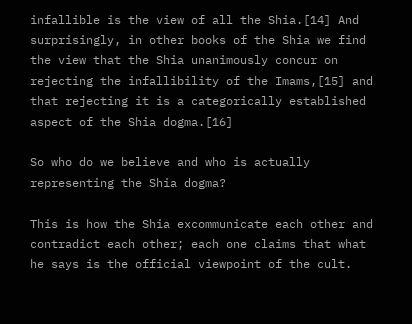infallible is the view of all the Shia.[14] And surprisingly, in other books of the Shia we find the view that the Shia unanimously concur on rejecting the infallibility of the Imams,[15] and that rejecting it is a categorically established aspect of the Shia dogma.[16]

So who do we believe and who is actually representing the Shia dogma?

This is how the Shia excommunicate each other and contradict each other; each one claims that what he says is the official viewpoint of the cult.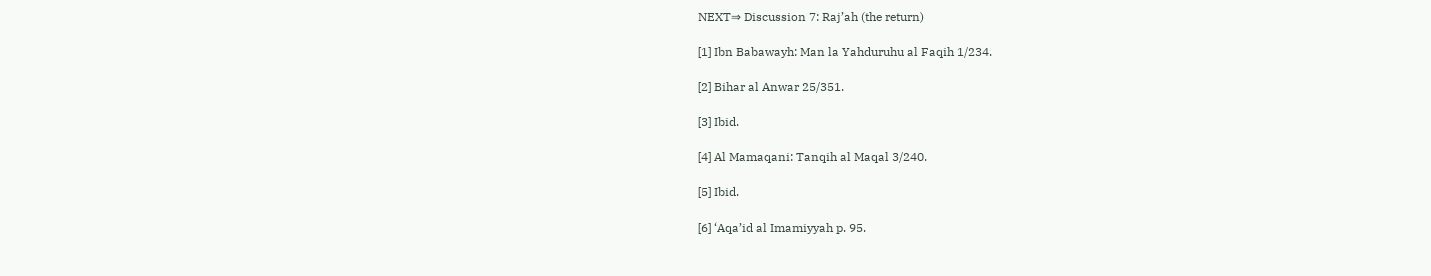NEXT⇒ Discussion 7: Raj’ah (the return)

[1] Ibn Babawayh: Man la Yahduruhu al Faqih 1/234.

[2] Bihar al Anwar 25/351.

[3] Ibid.

[4] Al Mamaqani: Tanqih al Maqal 3/240.

[5] Ibid.

[6] ‘Aqa’id al Imamiyyah p. 95.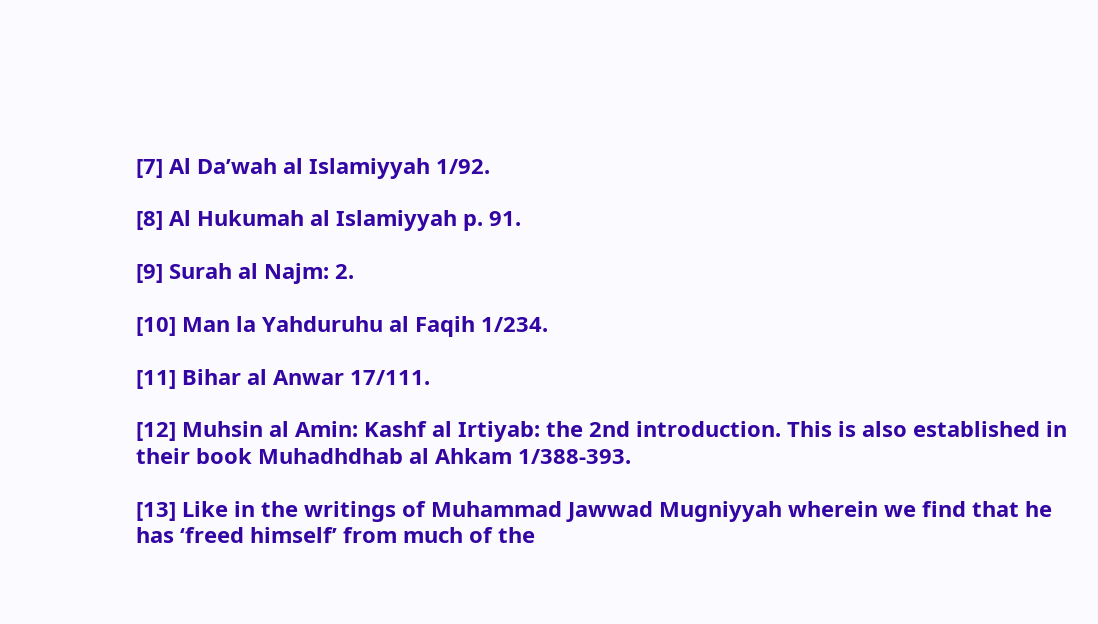[7] Al Da’wah al Islamiyyah 1/92.

[8] Al Hukumah al Islamiyyah p. 91.

[9] Surah al Najm: 2.

[10] Man la Yahduruhu al Faqih 1/234.

[11] Bihar al Anwar 17/111.

[12] Muhsin al Amin: Kashf al Irtiyab: the 2nd introduction. This is also established in their book Muhadhdhab al Ahkam 1/388-393.

[13] Like in the writings of Muhammad Jawwad Mugniyyah wherein we find that he has ‘freed himself’ from much of the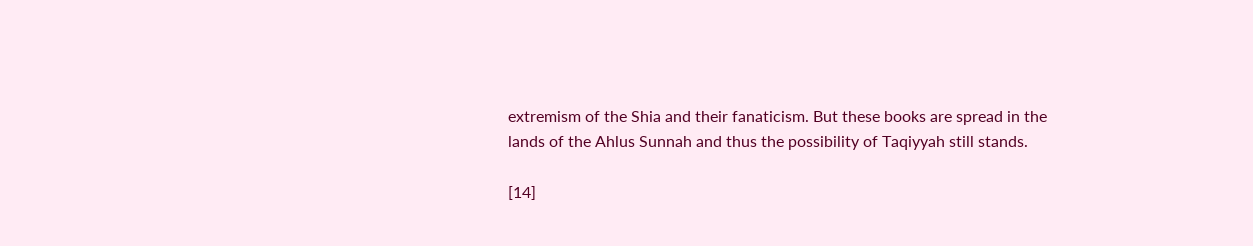extremism of the Shia and their fanaticism. But these books are spread in the lands of the Ahlus Sunnah and thus the possibility of Taqiyyah still stands.

[14]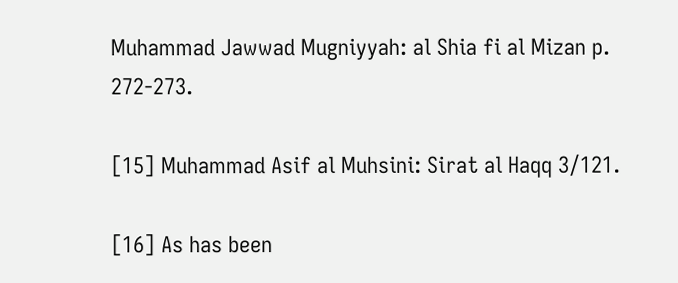Muhammad Jawwad Mugniyyah: al Shia fi al Mizan p. 272-273.

[15] Muhammad Asif al Muhsini: Sirat al Haqq 3/121.

[16] As has been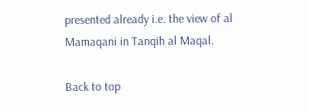presented already i.e. the view of al Mamaqani in Tanqih al Maqal.

Back to top